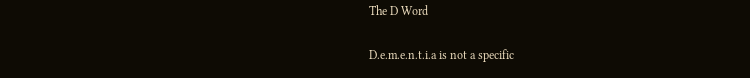The D Word

D.e.m.e.n.t.i.a is not a specific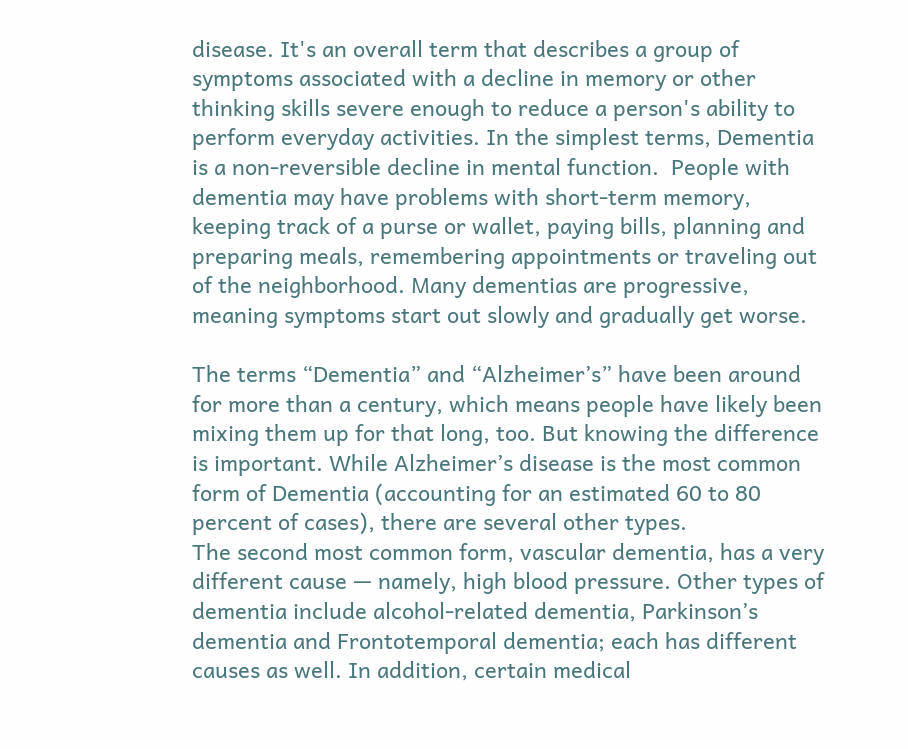disease. It's an overall term that describes a group of symptoms associated with a decline in memory or other thinking skills severe enough to reduce a person's ability to perform everyday activities. In the simplest terms, Dementia is a non-reversible decline in mental function.  People with dementia may have problems with short-term memory, keeping track of a purse or wallet, paying bills, planning and preparing meals, remembering appointments or traveling out of the neighborhood. Many dementias are progressive, meaning symptoms start out slowly and gradually get worse.

The terms “Dementia” and “Alzheimer’s” have been around for more than a century, which means people have likely been mixing them up for that long, too. But knowing the difference is important. While Alzheimer’s disease is the most common form of Dementia (accounting for an estimated 60 to 80 percent of cases), there are several other types.
The second most common form, vascular dementia, has a very different cause — namely, high blood pressure. Other types of dementia include alcohol-related dementia, Parkinson’s dementia and Frontotemporal dementia; each has different causes as well. In addition, certain medical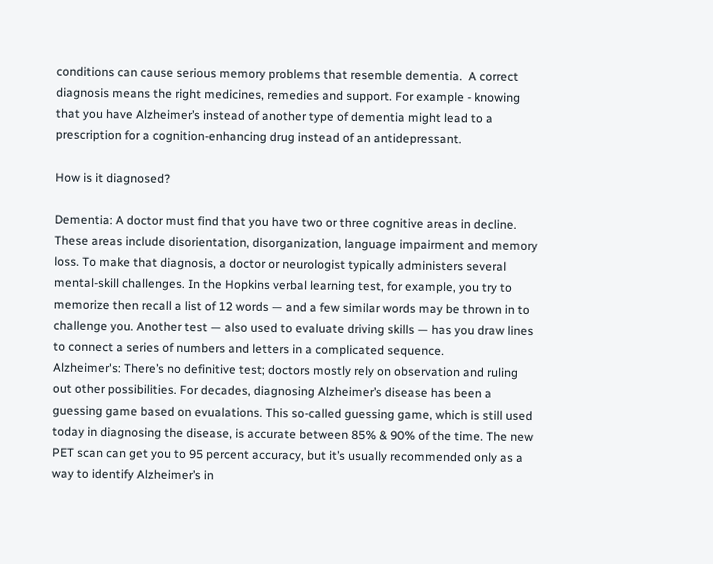conditions can cause serious memory problems that resemble dementia.  A correct diagnosis means the right medicines, remedies and support. For example - knowing that you have Alzheimer’s instead of another type of dementia might lead to a prescription for a cognition-enhancing drug instead of an antidepressant.

How is it diagnosed?

Dementia: A doctor must find that you have two or three cognitive areas in decline. These areas include disorientation, disorganization, language impairment and memory loss. To make that diagnosis, a doctor or neurologist typically administers several mental-skill challenges. In the Hopkins verbal learning test, for example, you try to memorize then recall a list of 12 words — and a few similar words may be thrown in to challenge you. Another test — also used to evaluate driving skills — has you draw lines to connect a series of numbers and letters in a complicated sequence.
Alzheimer's: There’s no definitive test; doctors mostly rely on observation and ruling out other possibilities. For decades, diagnosing Alzheimer’s disease has been a guessing game based on evualations. This so-called guessing game, which is still used today in diagnosing the disease, is accurate between 85% & 90% of the time. The new PET scan can get you to 95 percent accuracy, but it’s usually recommended only as a way to identify Alzheimer’s in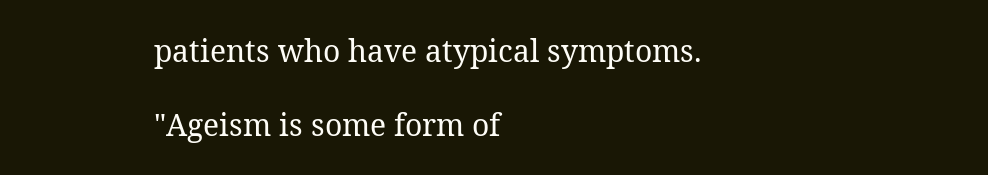patients who have atypical symptoms.

"Ageism is some form of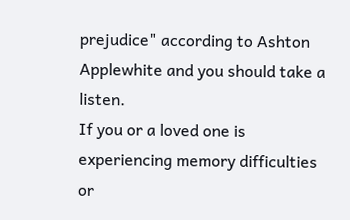prejudice" according to Ashton Applewhite and you should take a listen.
If you or a loved one is experiencing memory difficulties or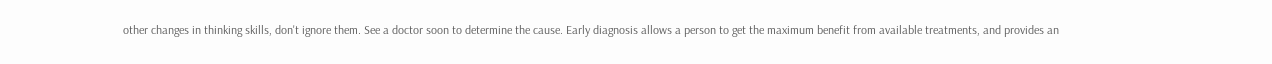other changes in thinking skills, don't ignore them. See a doctor soon to determine the cause. Early diagnosis allows a person to get the maximum benefit from available treatments, and provides an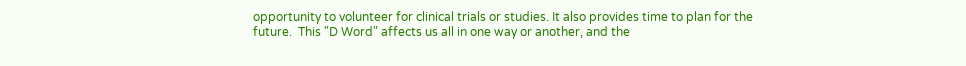opportunity to volunteer for clinical trials or studies. It also provides time to plan for the future.  This "D Word" affects us all in one way or another, and the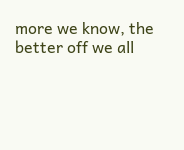more we know, the better off we all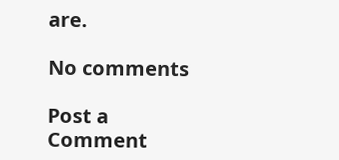are.

No comments

Post a Comment